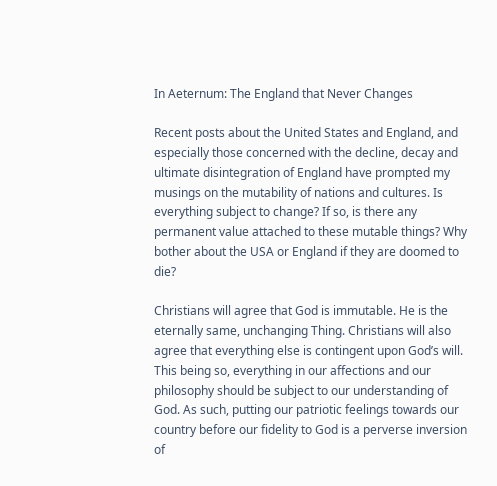In Aeternum: The England that Never Changes

Recent posts about the United States and England, and especially those concerned with the decline, decay and ultimate disintegration of England have prompted my musings on the mutability of nations and cultures. Is everything subject to change? If so, is there any permanent value attached to these mutable things? Why bother about the USA or England if they are doomed to die?

Christians will agree that God is immutable. He is the eternally same, unchanging Thing. Christians will also agree that everything else is contingent upon God’s will. This being so, everything in our affections and our philosophy should be subject to our understanding of God. As such, putting our patriotic feelings towards our country before our fidelity to God is a perverse inversion of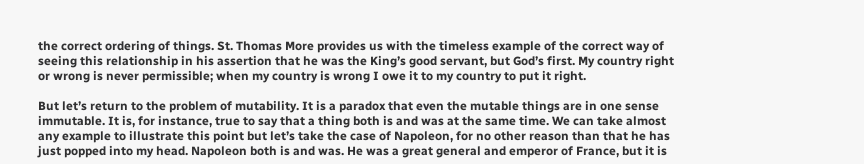the correct ordering of things. St. Thomas More provides us with the timeless example of the correct way of seeing this relationship in his assertion that he was the King’s good servant, but God’s first. My country right or wrong is never permissible; when my country is wrong I owe it to my country to put it right.

But let’s return to the problem of mutability. It is a paradox that even the mutable things are in one sense immutable. It is, for instance, true to say that a thing both is and was at the same time. We can take almost any example to illustrate this point but let’s take the case of Napoleon, for no other reason than that he has just popped into my head. Napoleon both is and was. He was a great general and emperor of France, but it is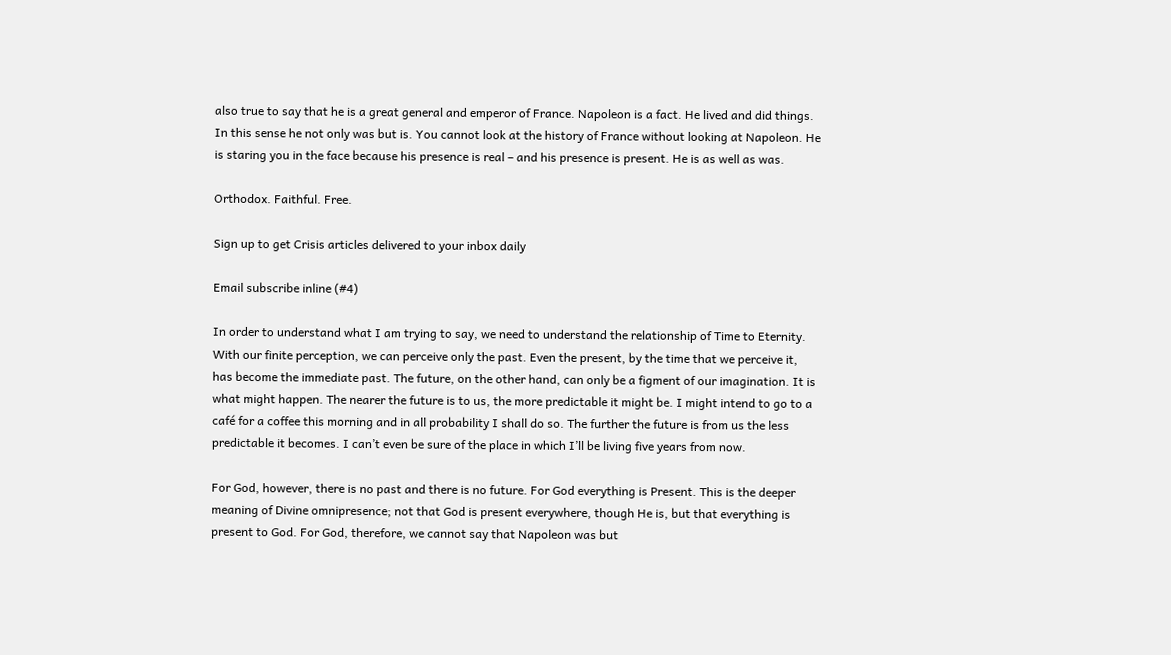also true to say that he is a great general and emperor of France. Napoleon is a fact. He lived and did things. In this sense he not only was but is. You cannot look at the history of France without looking at Napoleon. He is staring you in the face because his presence is real – and his presence is present. He is as well as was.

Orthodox. Faithful. Free.

Sign up to get Crisis articles delivered to your inbox daily

Email subscribe inline (#4)

In order to understand what I am trying to say, we need to understand the relationship of Time to Eternity. With our finite perception, we can perceive only the past. Even the present, by the time that we perceive it, has become the immediate past. The future, on the other hand, can only be a figment of our imagination. It is what might happen. The nearer the future is to us, the more predictable it might be. I might intend to go to a café for a coffee this morning and in all probability I shall do so. The further the future is from us the less predictable it becomes. I can’t even be sure of the place in which I’ll be living five years from now.

For God, however, there is no past and there is no future. For God everything is Present. This is the deeper meaning of Divine omnipresence; not that God is present everywhere, though He is, but that everything is present to God. For God, therefore, we cannot say that Napoleon was but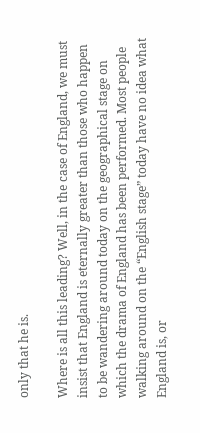only that he is.

Where is all this leading? Well, in the case of England, we must insist that England is eternally greater than those who happen to be wandering around today on the geographical stage on which the drama of England has been performed. Most people walking around on the “English stage” today have no idea what England is, or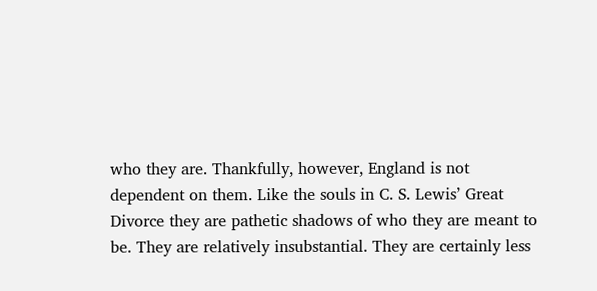who they are. Thankfully, however, England is not dependent on them. Like the souls in C. S. Lewis’ Great Divorce they are pathetic shadows of who they are meant to be. They are relatively insubstantial. They are certainly less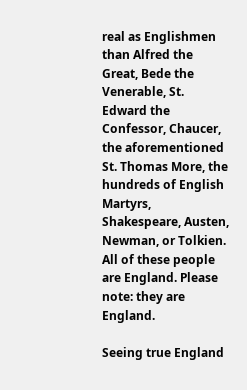real as Englishmen than Alfred the Great, Bede the Venerable, St. Edward the Confessor, Chaucer, the aforementioned St. Thomas More, the hundreds of English Martyrs, Shakespeare, Austen, Newman, or Tolkien. All of these people are England. Please note: they are England.

Seeing true England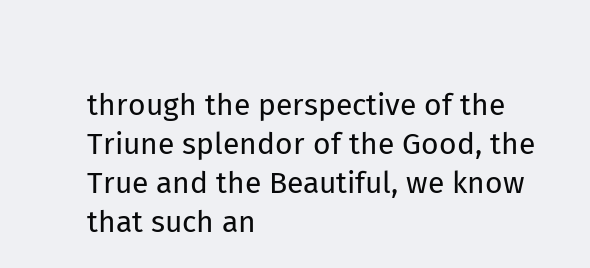through the perspective of the Triune splendor of the Good, the True and the Beautiful, we know that such an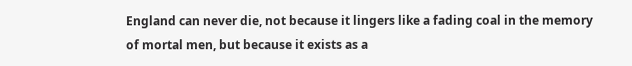England can never die, not because it lingers like a fading coal in the memory of mortal men, but because it exists as a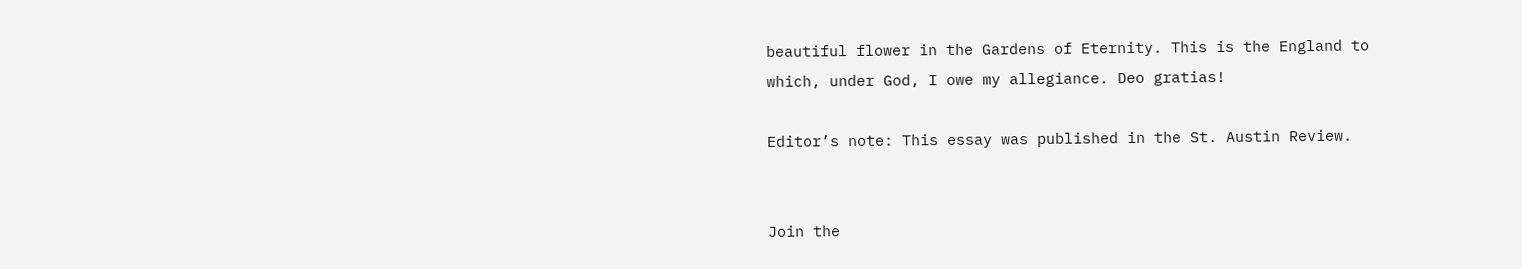beautiful flower in the Gardens of Eternity. This is the England to which, under God, I owe my allegiance. Deo gratias!

Editor’s note: This essay was published in the St. Austin Review.


Join the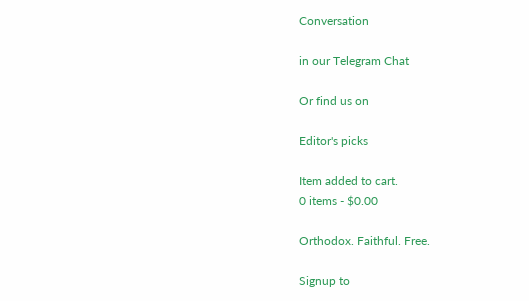Conversation

in our Telegram Chat

Or find us on

Editor's picks

Item added to cart.
0 items - $0.00

Orthodox. Faithful. Free.

Signup to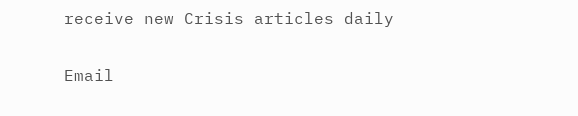receive new Crisis articles daily

Email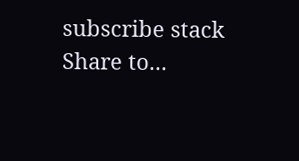subscribe stack
Share to...